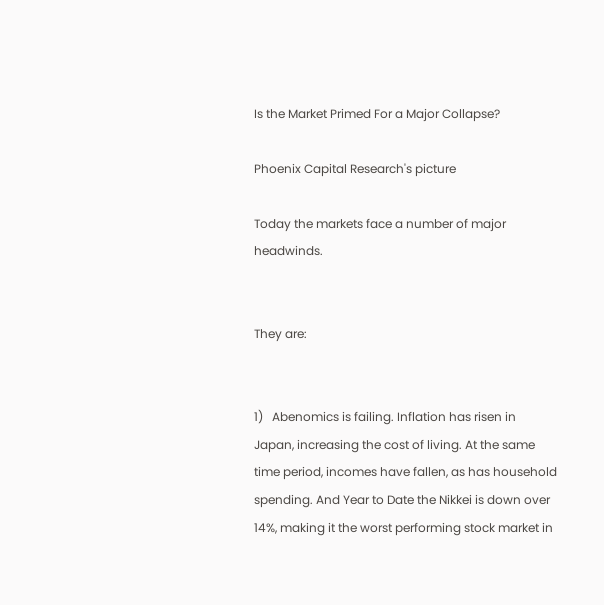Is the Market Primed For a Major Collapse?

Phoenix Capital Research's picture

Today the markets face a number of major headwinds.


They are:


1)   Abenomics is failing. Inflation has risen in Japan, increasing the cost of living. At the same time period, incomes have fallen, as has household spending. And Year to Date the Nikkei is down over 14%, making it the worst performing stock market in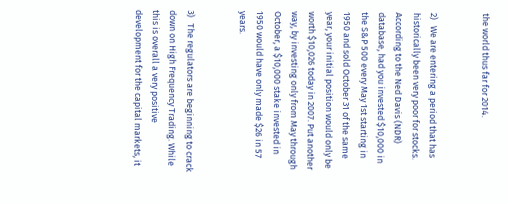the world thus far for 2014.


2)   We are entering a period that has historically been very poor for stocks. According to the Ned Davis (NDR) database, had you invested $10,000 in the S&P 500 every May 1st starting in 1950 and sold October 31 of the same year, your initial position would only be worth $10,026 today in 2007. Put another way, by investing only from May through October, a $10,000 stake invested in 1950 would have only made $26 in 57 years.


3)   The regulators are beginning to crack down on High Frequency Trading. While this is overall a very positive development for the capital markets, it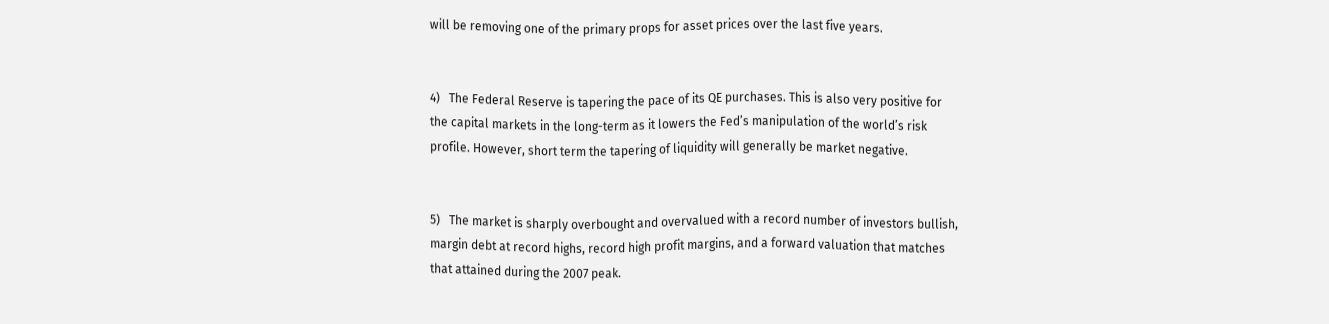will be removing one of the primary props for asset prices over the last five years.


4)   The Federal Reserve is tapering the pace of its QE purchases. This is also very positive for the capital markets in the long-term as it lowers the Fed’s manipulation of the world’s risk profile. However, short term the tapering of liquidity will generally be market negative.


5)   The market is sharply overbought and overvalued with a record number of investors bullish, margin debt at record highs, record high profit margins, and a forward valuation that matches that attained during the 2007 peak.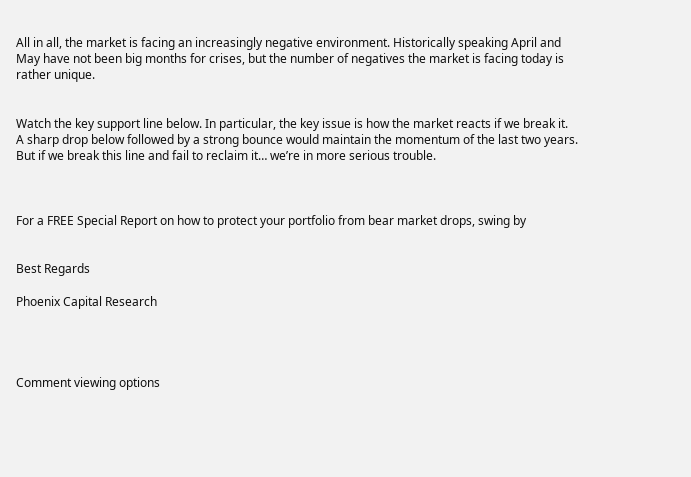All in all, the market is facing an increasingly negative environment. Historically speaking April and May have not been big months for crises, but the number of negatives the market is facing today is rather unique.


Watch the key support line below. In particular, the key issue is how the market reacts if we break it. A sharp drop below followed by a strong bounce would maintain the momentum of the last two years. But if we break this line and fail to reclaim it… we’re in more serious trouble.



For a FREE Special Report on how to protect your portfolio from bear market drops, swing by


Best Regards

Phoenix Capital Research




Comment viewing options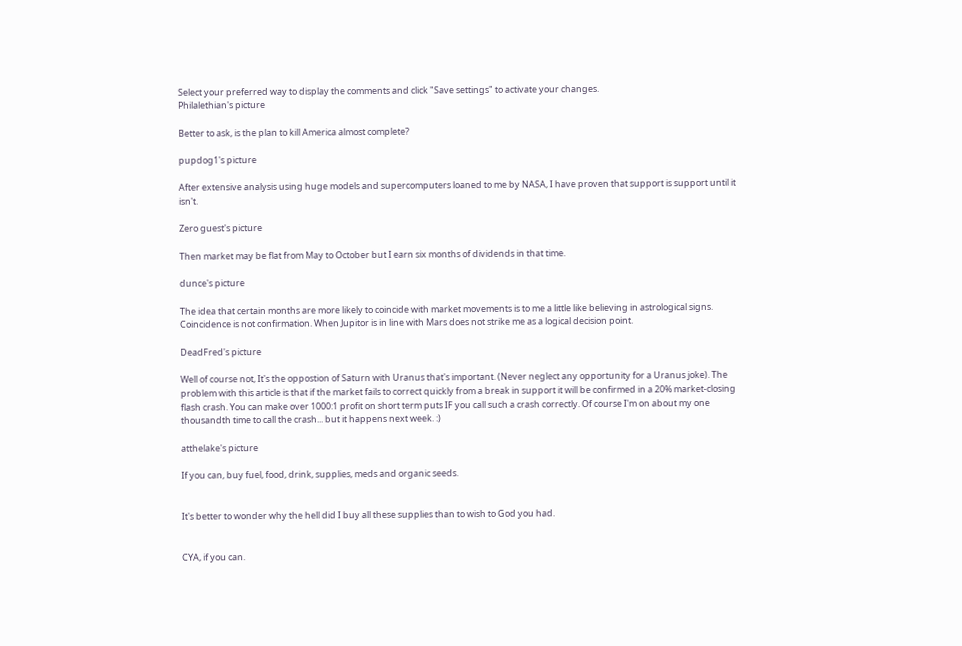Select your preferred way to display the comments and click "Save settings" to activate your changes.
Philalethian's picture

Better to ask, is the plan to kill America almost complete?

pupdog1's picture

After extensive analysis using huge models and supercomputers loaned to me by NASA, I have proven that support is support until it isn't.

Zero guest's picture

Then market may be flat from May to October but I earn six months of dividends in that time.

dunce's picture

The idea that certain months are more likely to coincide with market movements is to me a little like believing in astrological signs. Coincidence is not confirmation. When Jupitor is in line with Mars does not strike me as a logical decision point.

DeadFred's picture

Well of course not, It's the oppostion of Saturn with Uranus that's important. (Never neglect any opportunity for a Uranus joke). The problem with this article is that if the market fails to correct quickly from a break in support it will be confirmed in a 20% market-closing flash crash. You can make over 1000:1 profit on short term puts IF you call such a crash correctly. Of course I'm on about my one thousandth time to call the crash... but it happens next week. :)

atthelake's picture

If you can, buy fuel, food, drink, supplies, meds and organic seeds.


It's better to wonder why the hell did I buy all these supplies than to wish to God you had.


CYA, if you can.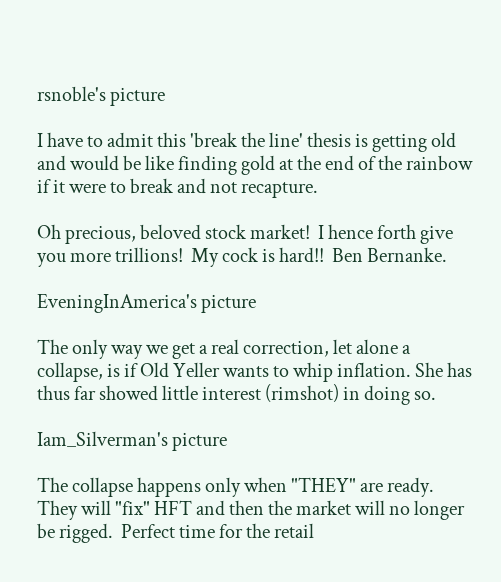rsnoble's picture

I have to admit this 'break the line' thesis is getting old and would be like finding gold at the end of the rainbow if it were to break and not recapture.

Oh precious, beloved stock market!  I hence forth give you more trillions!  My cock is hard!!  Ben Bernanke.

EveningInAmerica's picture

The only way we get a real correction, let alone a collapse, is if Old Yeller wants to whip inflation. She has thus far showed little interest (rimshot) in doing so.

Iam_Silverman's picture

The collapse happens only when "THEY" are ready.  They will "fix" HFT and then the market will no longer be rigged.  Perfect time for the retail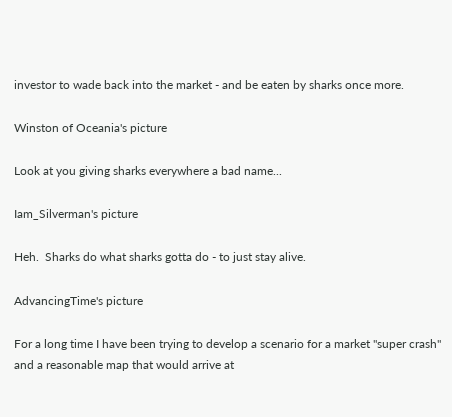investor to wade back into the market - and be eaten by sharks once more.

Winston of Oceania's picture

Look at you giving sharks everywhere a bad name...

Iam_Silverman's picture

Heh.  Sharks do what sharks gotta do - to just stay alive.

AdvancingTime's picture

For a long time I have been trying to develop a scenario for a market "super crash" and a reasonable map that would arrive at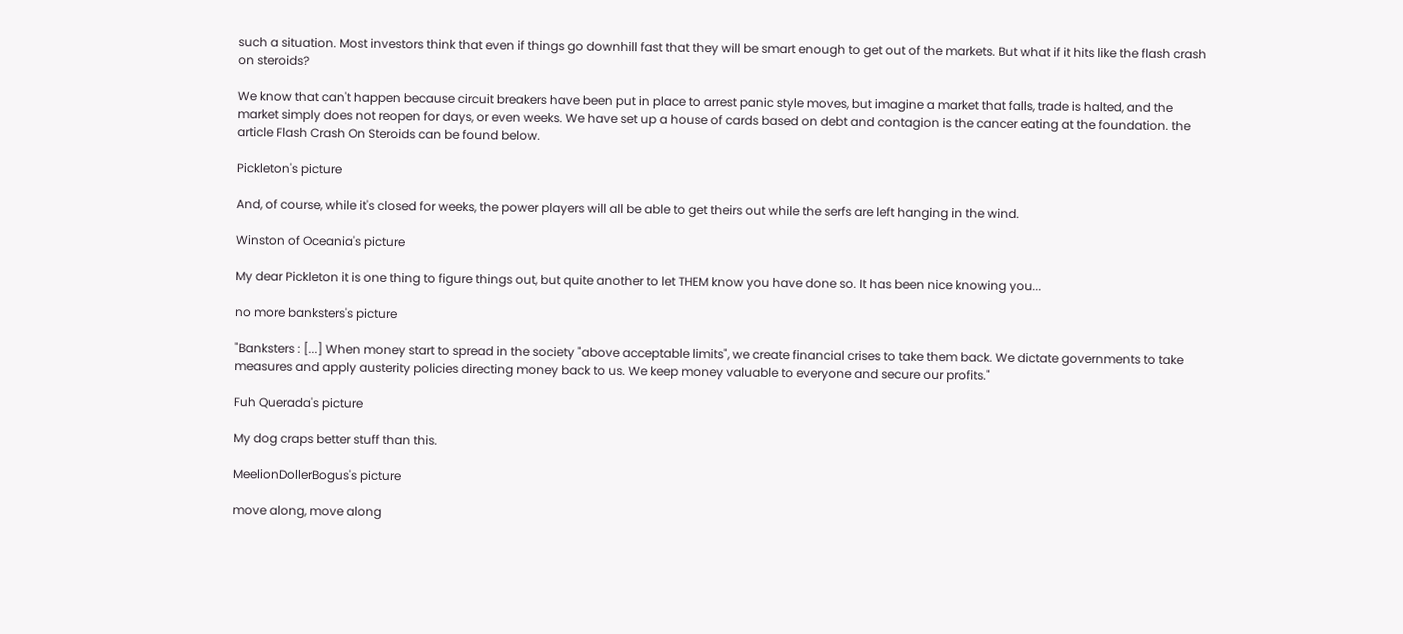such a situation. Most investors think that even if things go downhill fast that they will be smart enough to get out of the markets. But what if it hits like the flash crash on steroids?

We know that can't happen because circuit breakers have been put in place to arrest panic style moves, but imagine a market that falls, trade is halted, and the market simply does not reopen for days, or even weeks. We have set up a house of cards based on debt and contagion is the cancer eating at the foundation. the article Flash Crash On Steroids can be found below.

Pickleton's picture

And, of course, while it's closed for weeks, the power players will all be able to get theirs out while the serfs are left hanging in the wind.

Winston of Oceania's picture

My dear Pickleton it is one thing to figure things out, but quite another to let THEM know you have done so. It has been nice knowing you...

no more banksters's picture

"Banksters : [...] When money start to spread in the society "above acceptable limits", we create financial crises to take them back. We dictate governments to take measures and apply austerity policies directing money back to us. We keep money valuable to everyone and secure our profits."

Fuh Querada's picture

My dog craps better stuff than this.

MeelionDollerBogus's picture

move along, move along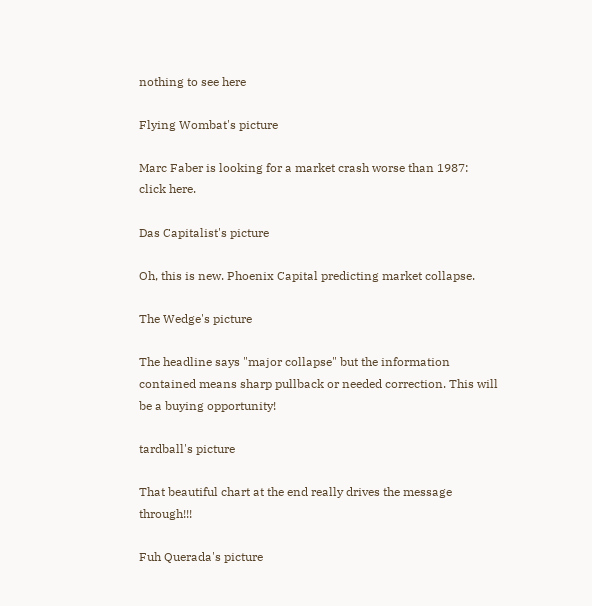nothing to see here

Flying Wombat's picture

Marc Faber is looking for a market crash worse than 1987:  click here.

Das Capitalist's picture

Oh, this is new. Phoenix Capital predicting market collapse.

The Wedge's picture

The headline says "major collapse" but the information contained means sharp pullback or needed correction. This will be a buying opportunity!

tardball's picture

That beautiful chart at the end really drives the message through!!!

Fuh Querada's picture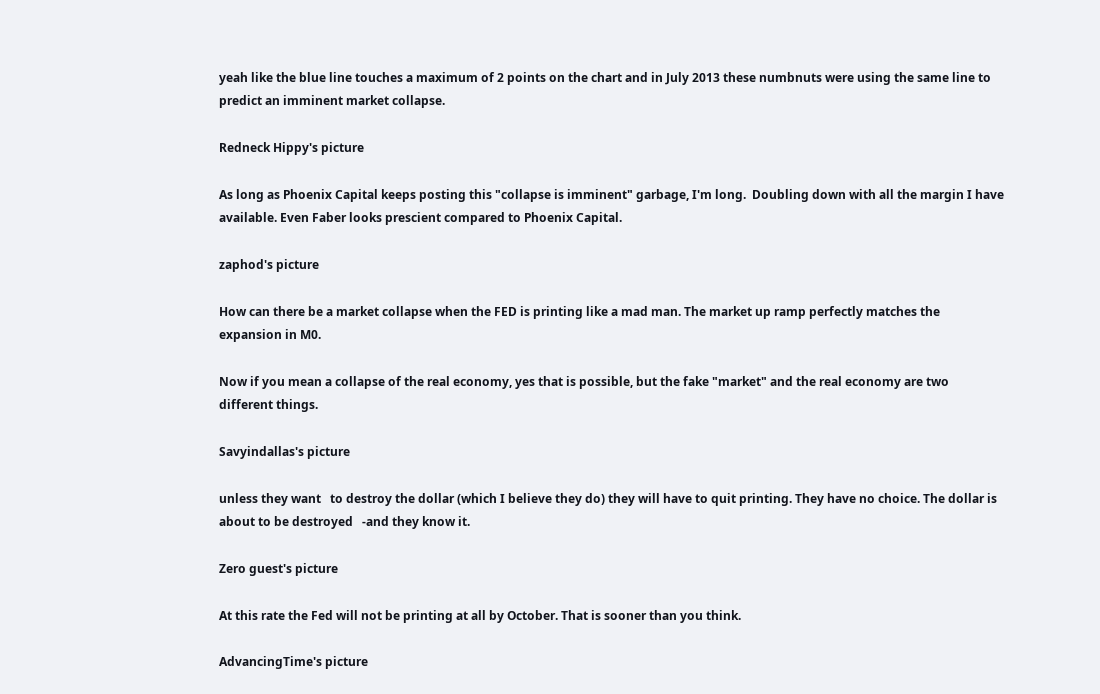yeah like the blue line touches a maximum of 2 points on the chart and in July 2013 these numbnuts were using the same line to predict an imminent market collapse.

Redneck Hippy's picture

As long as Phoenix Capital keeps posting this "collapse is imminent" garbage, I'm long.  Doubling down with all the margin I have available. Even Faber looks prescient compared to Phoenix Capital.

zaphod's picture

How can there be a market collapse when the FED is printing like a mad man. The market up ramp perfectly matches the expansion in M0.

Now if you mean a collapse of the real economy, yes that is possible, but the fake "market" and the real economy are two different things.

Savyindallas's picture

unless they want   to destroy the dollar (which I believe they do) they will have to quit printing. They have no choice. The dollar is about to be destroyed   -and they know it.

Zero guest's picture

At this rate the Fed will not be printing at all by October. That is sooner than you think.

AdvancingTime's picture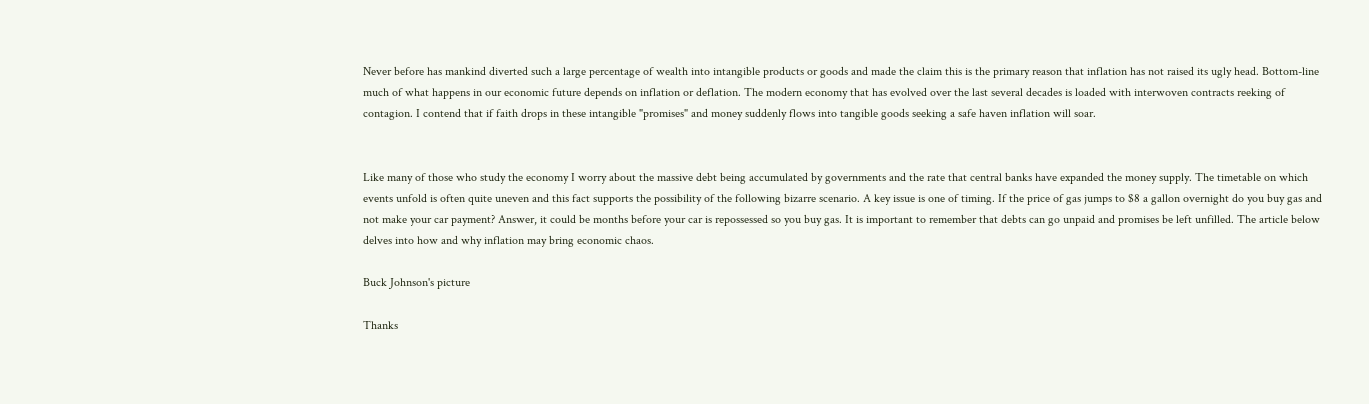Never before has mankind diverted such a large percentage of wealth into intangible products or goods and made the claim this is the primary reason that inflation has not raised its ugly head. Bottom-line much of what happens in our economic future depends on inflation or deflation. The modern economy that has evolved over the last several decades is loaded with interwoven contracts reeking of contagion. I contend that if faith drops in these intangible "promises" and money suddenly flows into tangible goods seeking a safe haven inflation will soar.


Like many of those who study the economy I worry about the massive debt being accumulated by governments and the rate that central banks have expanded the money supply. The timetable on which events unfold is often quite uneven and this fact supports the possibility of the following bizarre scenario. A key issue is one of timing. If the price of gas jumps to $8 a gallon overnight do you buy gas and not make your car payment? Answer, it could be months before your car is repossessed so you buy gas. It is important to remember that debts can go unpaid and promises be left unfilled. The article below delves into how and why inflation may bring economic chaos.

Buck Johnson's picture

Thanks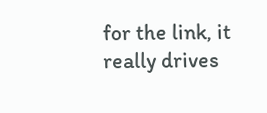for the link, it really drives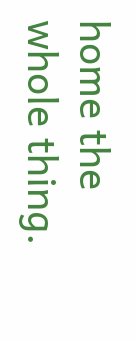home the whole thing.